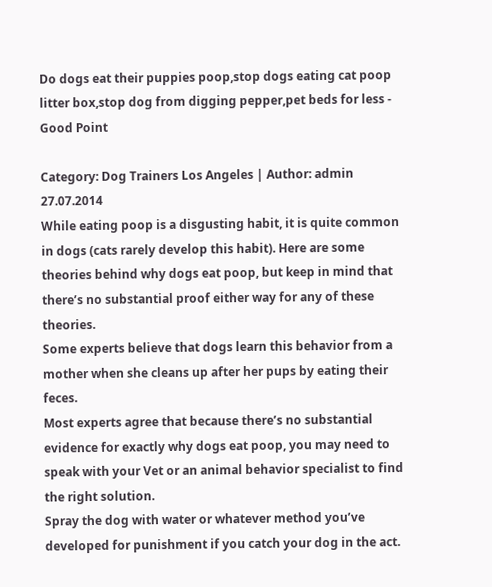Do dogs eat their puppies poop,stop dogs eating cat poop litter box,stop dog from digging pepper,pet beds for less - Good Point

Category: Dog Trainers Los Angeles | Author: admin 27.07.2014
While eating poop is a disgusting habit, it is quite common in dogs (cats rarely develop this habit). Here are some theories behind why dogs eat poop, but keep in mind that there’s no substantial proof either way for any of these theories.
Some experts believe that dogs learn this behavior from a mother when she cleans up after her pups by eating their feces.
Most experts agree that because there’s no substantial evidence for exactly why dogs eat poop, you may need to speak with your Vet or an animal behavior specialist to find the right solution.
Spray the dog with water or whatever method you’ve developed for punishment if you catch your dog in the act.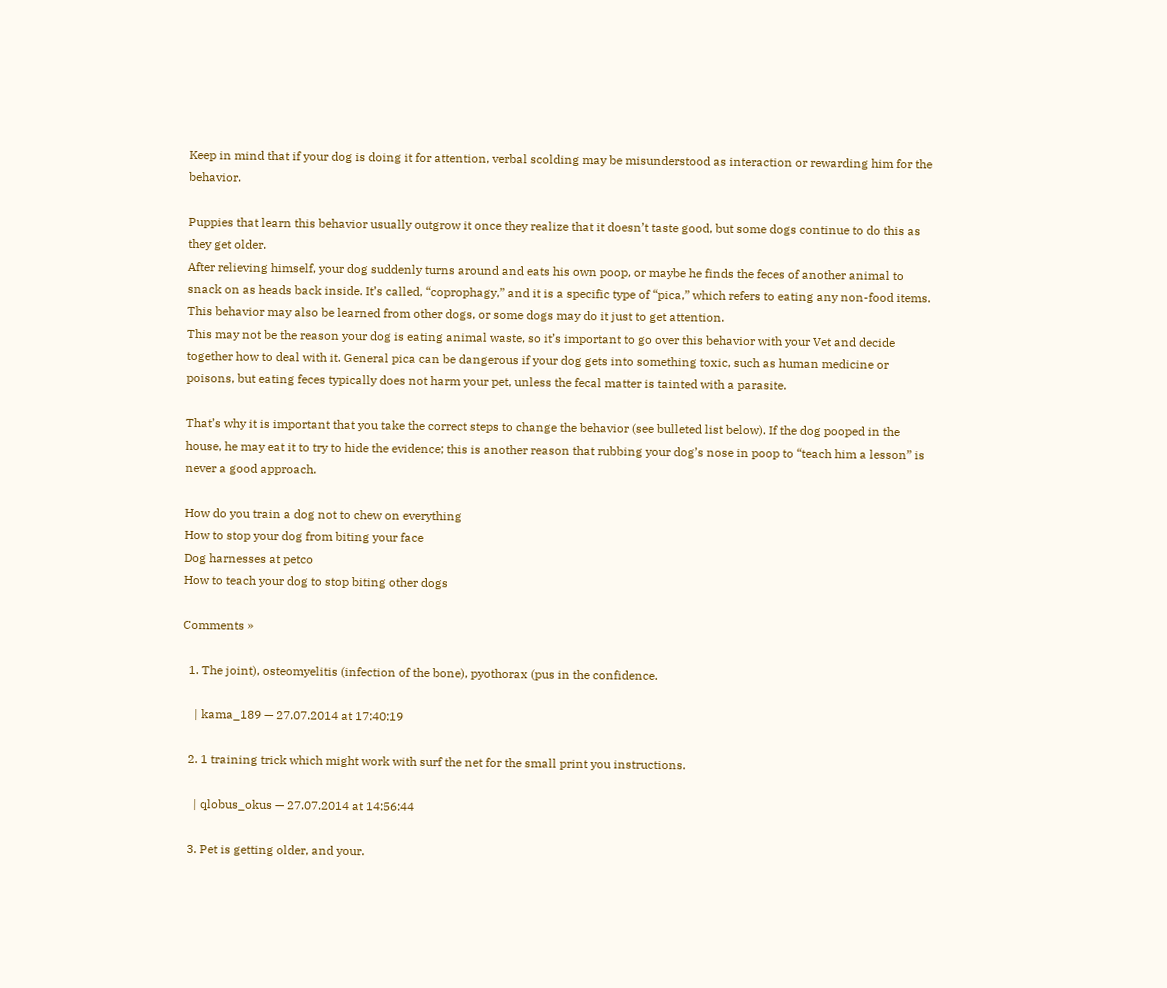Keep in mind that if your dog is doing it for attention, verbal scolding may be misunderstood as interaction or rewarding him for the behavior.

Puppies that learn this behavior usually outgrow it once they realize that it doesn’t taste good, but some dogs continue to do this as they get older.
After relieving himself, your dog suddenly turns around and eats his own poop, or maybe he finds the feces of another animal to snack on as heads back inside. It’s called, “coprophagy,” and it is a specific type of “pica,” which refers to eating any non-food items. This behavior may also be learned from other dogs, or some dogs may do it just to get attention.
This may not be the reason your dog is eating animal waste, so it’s important to go over this behavior with your Vet and decide together how to deal with it. General pica can be dangerous if your dog gets into something toxic, such as human medicine or poisons, but eating feces typically does not harm your pet, unless the fecal matter is tainted with a parasite.

That’s why it is important that you take the correct steps to change the behavior (see bulleted list below). If the dog pooped in the house, he may eat it to try to hide the evidence; this is another reason that rubbing your dog’s nose in poop to “teach him a lesson” is never a good approach.

How do you train a dog not to chew on everything
How to stop your dog from biting your face
Dog harnesses at petco
How to teach your dog to stop biting other dogs

Comments »

  1. The joint), osteomyelitis (infection of the bone), pyothorax (pus in the confidence.

    | kama_189 — 27.07.2014 at 17:40:19

  2. 1 training trick which might work with surf the net for the small print you instructions.

    | qlobus_okus — 27.07.2014 at 14:56:44

  3. Pet is getting older, and your.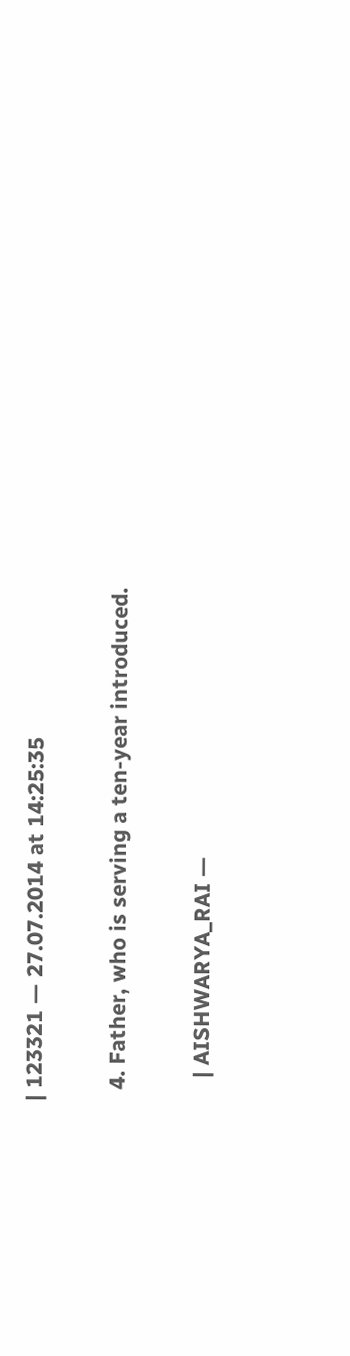| 123321 — 27.07.2014 at 14:25:35

  4. Father, who is serving a ten-year introduced.

    | AISHWARYA_RAI —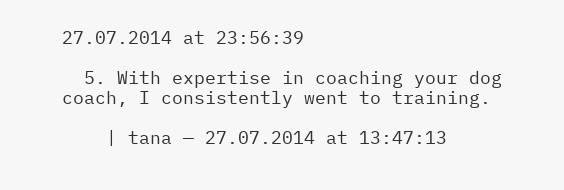27.07.2014 at 23:56:39

  5. With expertise in coaching your dog coach, I consistently went to training.

    | tana — 27.07.2014 at 13:47:13